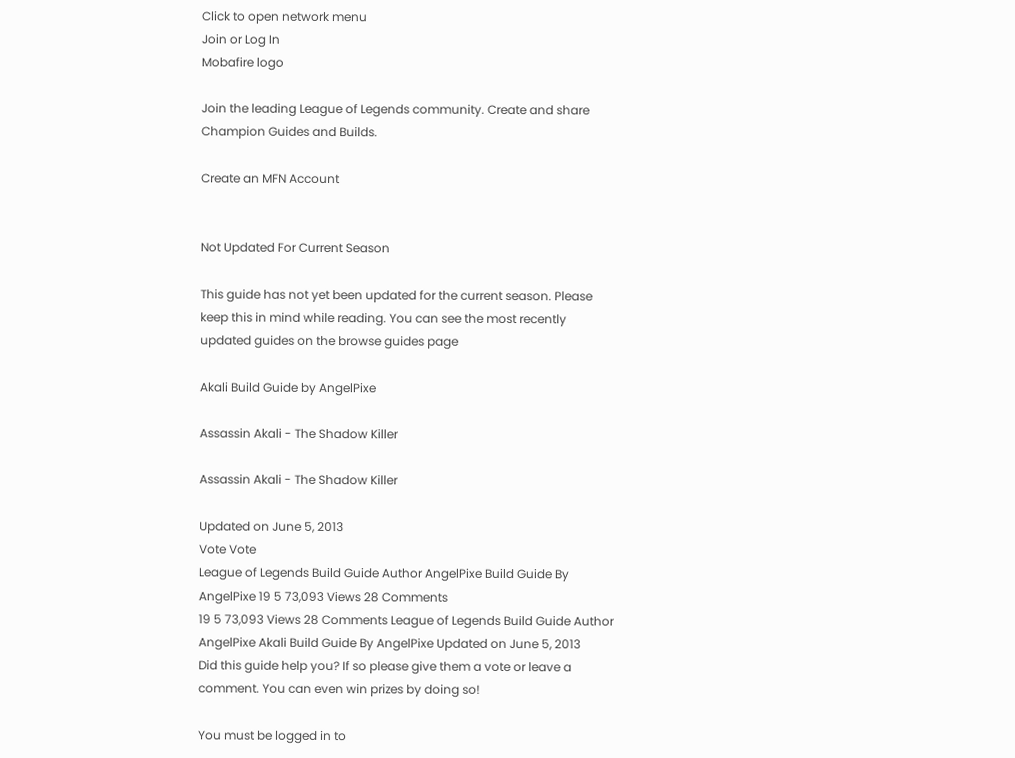Click to open network menu
Join or Log In
Mobafire logo

Join the leading League of Legends community. Create and share Champion Guides and Builds.

Create an MFN Account


Not Updated For Current Season

This guide has not yet been updated for the current season. Please keep this in mind while reading. You can see the most recently updated guides on the browse guides page

Akali Build Guide by AngelPixe

Assassin Akali - The Shadow Killer

Assassin Akali - The Shadow Killer

Updated on June 5, 2013
Vote Vote
League of Legends Build Guide Author AngelPixe Build Guide By AngelPixe 19 5 73,093 Views 28 Comments
19 5 73,093 Views 28 Comments League of Legends Build Guide Author AngelPixe Akali Build Guide By AngelPixe Updated on June 5, 2013
Did this guide help you? If so please give them a vote or leave a comment. You can even win prizes by doing so!

You must be logged in to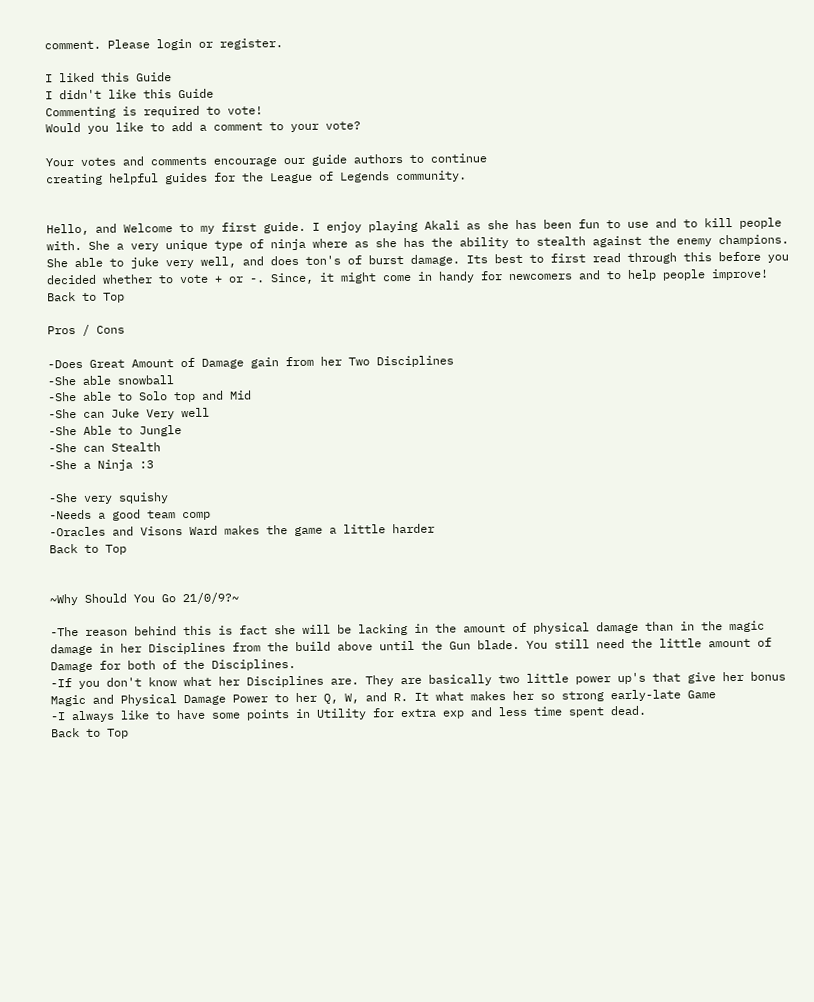comment. Please login or register.

I liked this Guide
I didn't like this Guide
Commenting is required to vote!
Would you like to add a comment to your vote?

Your votes and comments encourage our guide authors to continue
creating helpful guides for the League of Legends community.


Hello, and Welcome to my first guide. I enjoy playing Akali as she has been fun to use and to kill people with. She a very unique type of ninja where as she has the ability to stealth against the enemy champions. She able to juke very well, and does ton's of burst damage. Its best to first read through this before you decided whether to vote + or -. Since, it might come in handy for newcomers and to help people improve!
Back to Top

Pros / Cons

-Does Great Amount of Damage gain from her Two Disciplines
-She able snowball
-She able to Solo top and Mid
-She can Juke Very well
-She Able to Jungle
-She can Stealth
-She a Ninja :3

-She very squishy
-Needs a good team comp
-Oracles and Visons Ward makes the game a little harder
Back to Top


~Why Should You Go 21/0/9?~

-The reason behind this is fact she will be lacking in the amount of physical damage than in the magic damage in her Disciplines from the build above until the Gun blade. You still need the little amount of Damage for both of the Disciplines.
-If you don't know what her Disciplines are. They are basically two little power up's that give her bonus Magic and Physical Damage Power to her Q, W, and R. It what makes her so strong early-late Game
-I always like to have some points in Utility for extra exp and less time spent dead.
Back to Top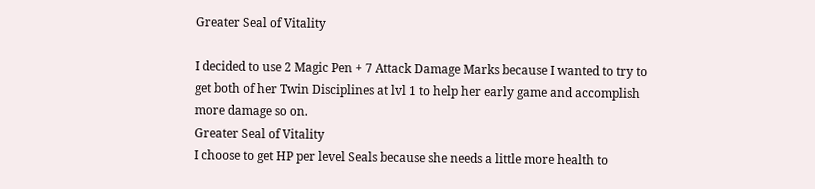Greater Seal of Vitality

I decided to use 2 Magic Pen + 7 Attack Damage Marks because I wanted to try to get both of her Twin Disciplines at lvl 1 to help her early game and accomplish more damage so on.
Greater Seal of Vitality
I choose to get HP per level Seals because she needs a little more health to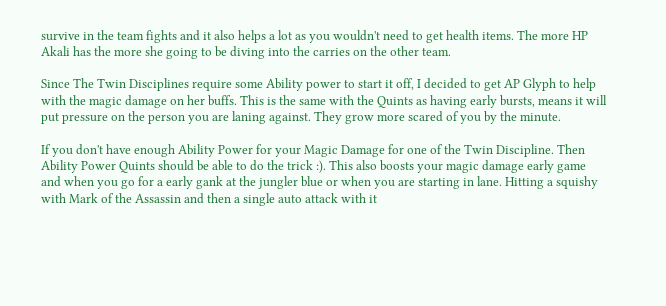survive in the team fights and it also helps a lot as you wouldn't need to get health items. The more HP Akali has the more she going to be diving into the carries on the other team.

Since The Twin Disciplines require some Ability power to start it off, I decided to get AP Glyph to help with the magic damage on her buffs. This is the same with the Quints as having early bursts, means it will put pressure on the person you are laning against. They grow more scared of you by the minute.

If you don't have enough Ability Power for your Magic Damage for one of the Twin Discipline. Then Ability Power Quints should be able to do the trick :). This also boosts your magic damage early game and when you go for a early gank at the jungler blue or when you are starting in lane. Hitting a squishy with Mark of the Assassin and then a single auto attack with it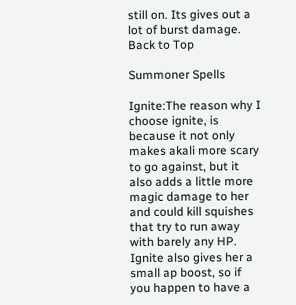still on. Its gives out a lot of burst damage.
Back to Top

Summoner Spells

Ignite:The reason why I choose ignite, is because it not only makes akali more scary to go against, but it also adds a little more magic damage to her and could kill squishes that try to run away with barely any HP. Ignite also gives her a small ap boost, so if you happen to have a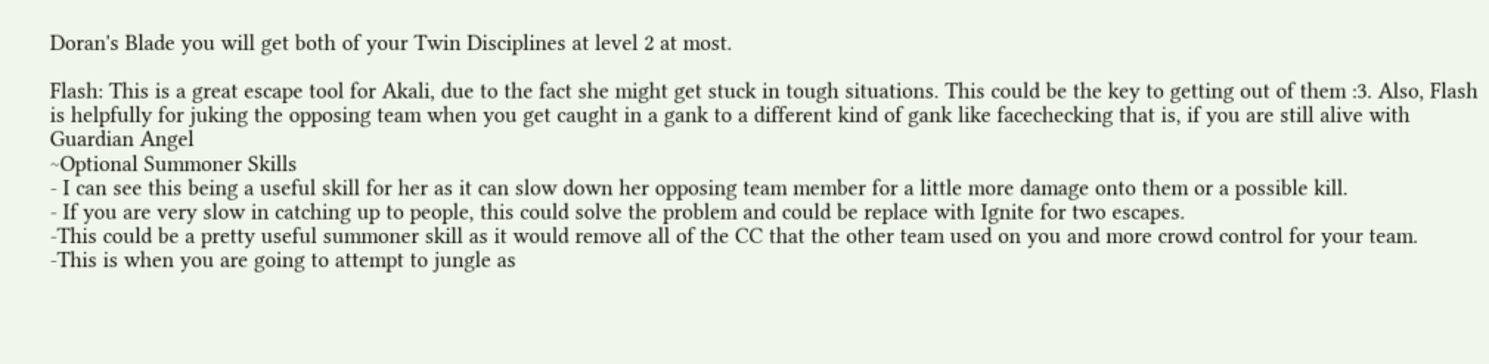Doran's Blade you will get both of your Twin Disciplines at level 2 at most.

Flash: This is a great escape tool for Akali, due to the fact she might get stuck in tough situations. This could be the key to getting out of them :3. Also, Flash is helpfully for juking the opposing team when you get caught in a gank to a different kind of gank like facechecking that is, if you are still alive with Guardian Angel
~Optional Summoner Skills
- I can see this being a useful skill for her as it can slow down her opposing team member for a little more damage onto them or a possible kill.
- If you are very slow in catching up to people, this could solve the problem and could be replace with Ignite for two escapes.
-This could be a pretty useful summoner skill as it would remove all of the CC that the other team used on you and more crowd control for your team.
-This is when you are going to attempt to jungle as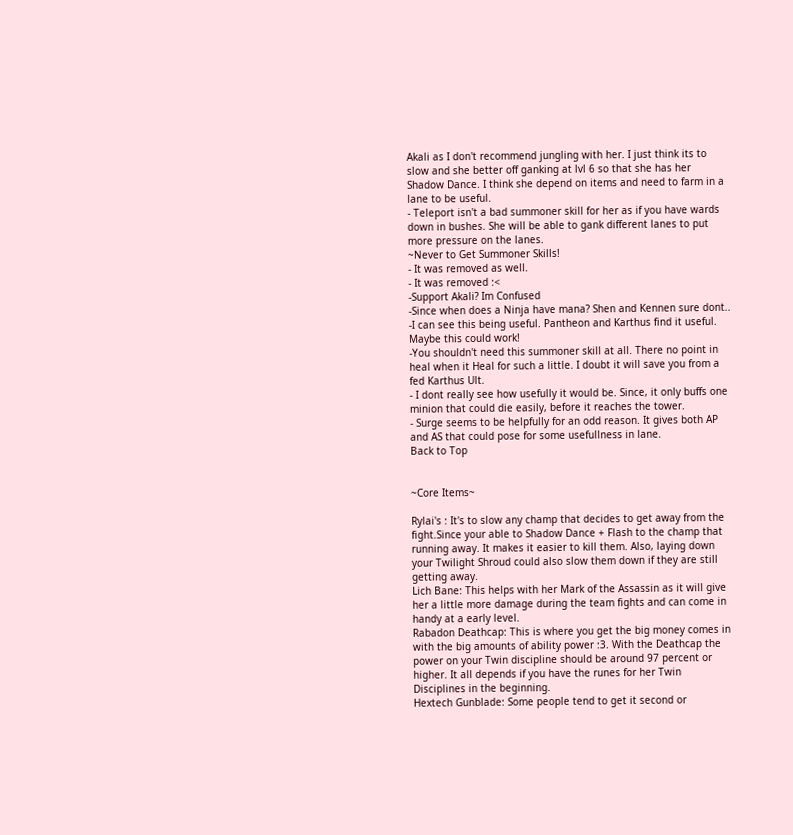Akali as I don't recommend jungling with her. I just think its to slow and she better off ganking at lvl 6 so that she has her Shadow Dance. I think she depend on items and need to farm in a lane to be useful.
- Teleport isn't a bad summoner skill for her as if you have wards down in bushes. She will be able to gank different lanes to put more pressure on the lanes.
~Never to Get Summoner Skills!
- It was removed as well.
- It was removed :<
-Support Akali? Im Confused
-Since when does a Ninja have mana? Shen and Kennen sure dont..
-I can see this being useful. Pantheon and Karthus find it useful. Maybe this could work!
-You shouldn't need this summoner skill at all. There no point in heal when it Heal for such a little. I doubt it will save you from a fed Karthus Ult.
- I dont really see how usefully it would be. Since, it only buffs one minion that could die easily, before it reaches the tower.
- Surge seems to be helpfully for an odd reason. It gives both AP and AS that could pose for some usefullness in lane.
Back to Top


~Core Items~

Rylai's : It's to slow any champ that decides to get away from the fight.Since your able to Shadow Dance + Flash to the champ that running away. It makes it easier to kill them. Also, laying down your Twilight Shroud could also slow them down if they are still getting away.
Lich Bane: This helps with her Mark of the Assassin as it will give her a little more damage during the team fights and can come in handy at a early level.
Rabadon Deathcap: This is where you get the big money comes in with the big amounts of ability power :3. With the Deathcap the power on your Twin discipline should be around 97 percent or higher. It all depends if you have the runes for her Twin Disciplines in the beginning.
Hextech Gunblade: Some people tend to get it second or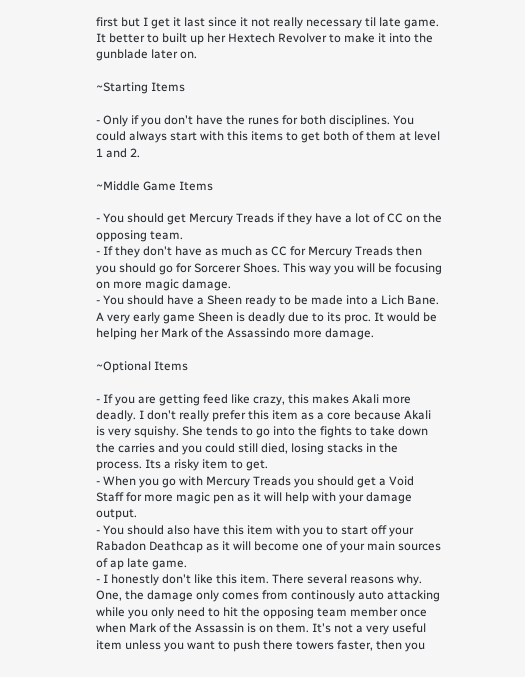first but I get it last since it not really necessary til late game. It better to built up her Hextech Revolver to make it into the gunblade later on.

~Starting Items

- Only if you don't have the runes for both disciplines. You could always start with this items to get both of them at level 1 and 2.

~Middle Game Items

- You should get Mercury Treads if they have a lot of CC on the opposing team.
- If they don't have as much as CC for Mercury Treads then you should go for Sorcerer Shoes. This way you will be focusing on more magic damage.
- You should have a Sheen ready to be made into a Lich Bane. A very early game Sheen is deadly due to its proc. It would be helping her Mark of the Assassindo more damage.

~Optional Items

- If you are getting feed like crazy, this makes Akali more deadly. I don't really prefer this item as a core because Akali is very squishy. She tends to go into the fights to take down the carries and you could still died, losing stacks in the process. Its a risky item to get.
- When you go with Mercury Treads you should get a Void Staff for more magic pen as it will help with your damage output.
- You should also have this item with you to start off your Rabadon Deathcap as it will become one of your main sources of ap late game.
- I honestly don't like this item. There several reasons why. One, the damage only comes from continously auto attacking while you only need to hit the opposing team member once when Mark of the Assassin is on them. It's not a very useful item unless you want to push there towers faster, then you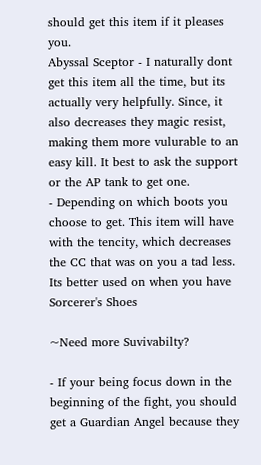should get this item if it pleases you.
Abyssal Sceptor - I naturally dont get this item all the time, but its actually very helpfully. Since, it also decreases they magic resist, making them more vulurable to an easy kill. It best to ask the support or the AP tank to get one.
- Depending on which boots you choose to get. This item will have with the tencity, which decreases the CC that was on you a tad less. Its better used on when you have Sorcerer's Shoes

~Need more Suvivabilty?

- If your being focus down in the beginning of the fight, you should get a Guardian Angel because they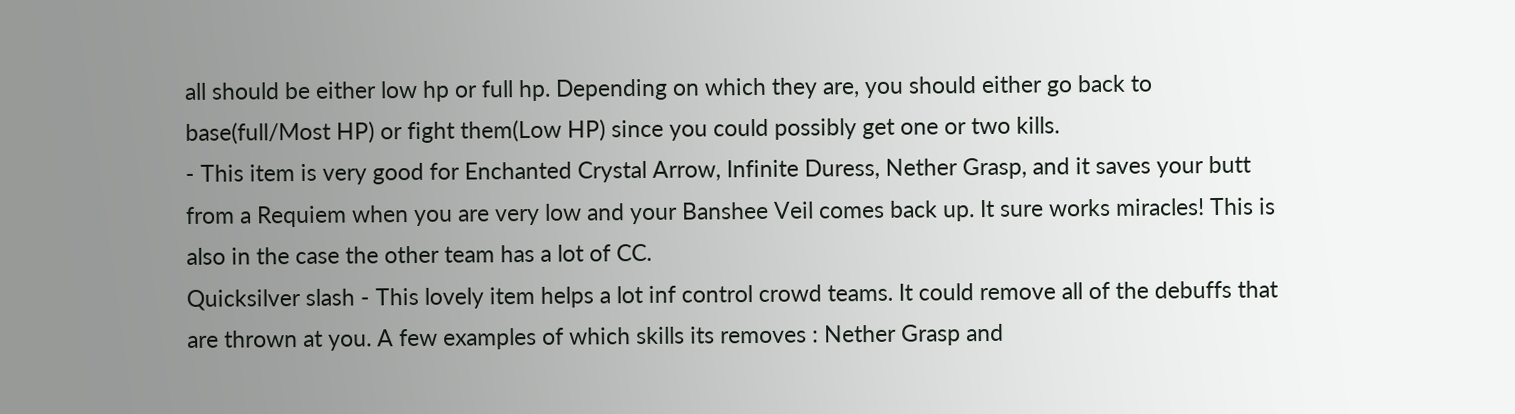all should be either low hp or full hp. Depending on which they are, you should either go back to base(full/Most HP) or fight them(Low HP) since you could possibly get one or two kills.
- This item is very good for Enchanted Crystal Arrow, Infinite Duress, Nether Grasp, and it saves your butt from a Requiem when you are very low and your Banshee Veil comes back up. It sure works miracles! This is also in the case the other team has a lot of CC.
Quicksilver slash - This lovely item helps a lot inf control crowd teams. It could remove all of the debuffs that are thrown at you. A few examples of which skills its removes : Nether Grasp and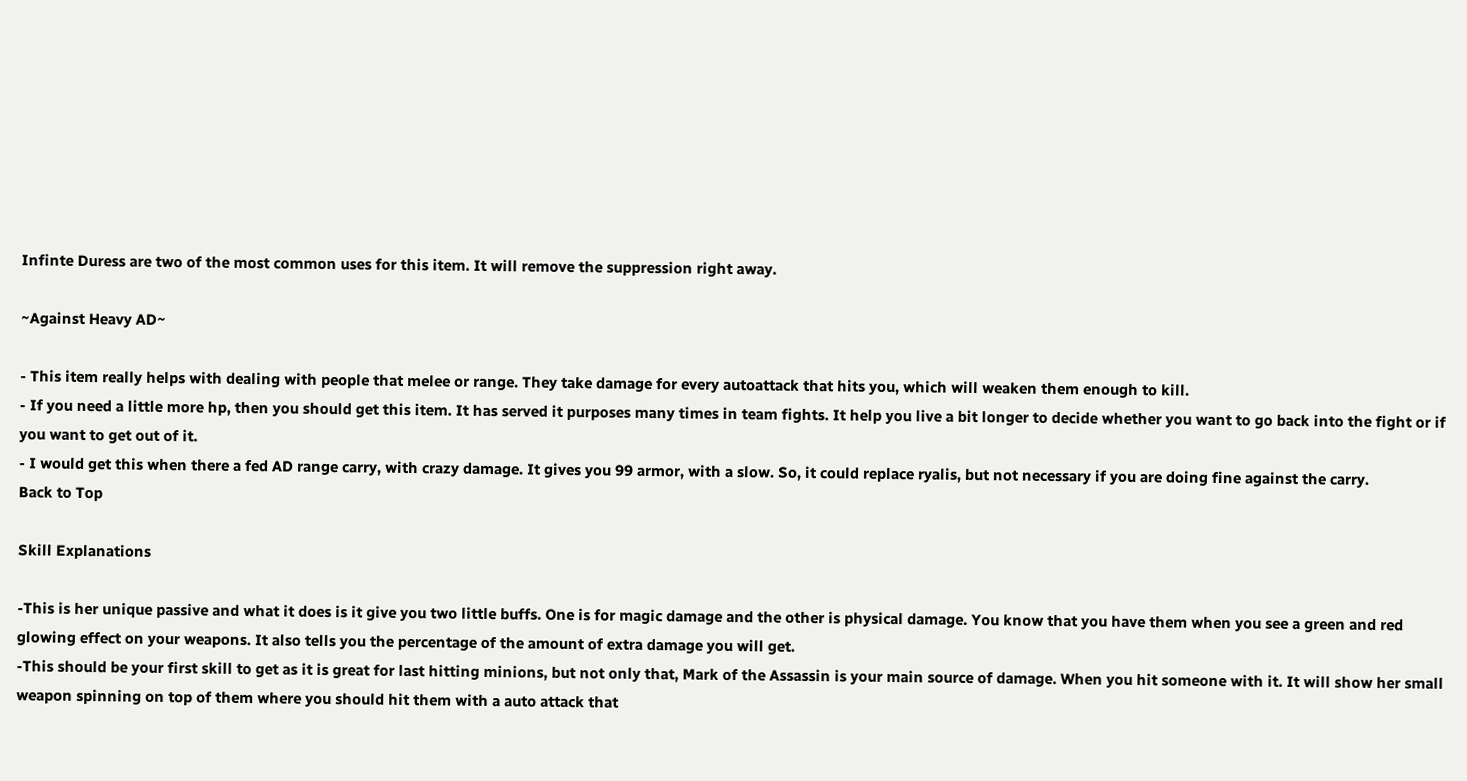Infinte Duress are two of the most common uses for this item. It will remove the suppression right away.

~Against Heavy AD~

- This item really helps with dealing with people that melee or range. They take damage for every autoattack that hits you, which will weaken them enough to kill.
- If you need a little more hp, then you should get this item. It has served it purposes many times in team fights. It help you live a bit longer to decide whether you want to go back into the fight or if you want to get out of it.
- I would get this when there a fed AD range carry, with crazy damage. It gives you 99 armor, with a slow. So, it could replace ryalis, but not necessary if you are doing fine against the carry.
Back to Top

Skill Explanations

-This is her unique passive and what it does is it give you two little buffs. One is for magic damage and the other is physical damage. You know that you have them when you see a green and red glowing effect on your weapons. It also tells you the percentage of the amount of extra damage you will get.
-This should be your first skill to get as it is great for last hitting minions, but not only that, Mark of the Assassin is your main source of damage. When you hit someone with it. It will show her small weapon spinning on top of them where you should hit them with a auto attack that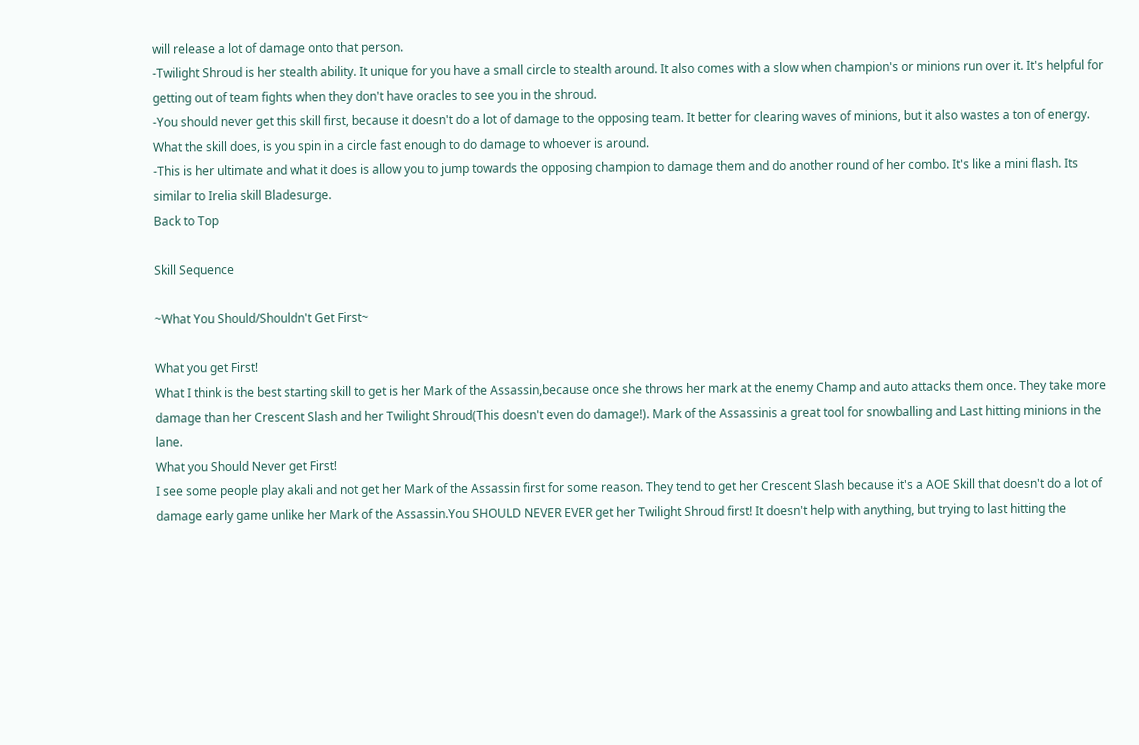will release a lot of damage onto that person.
-Twilight Shroud is her stealth ability. It unique for you have a small circle to stealth around. It also comes with a slow when champion's or minions run over it. It's helpful for getting out of team fights when they don't have oracles to see you in the shroud.
-You should never get this skill first, because it doesn't do a lot of damage to the opposing team. It better for clearing waves of minions, but it also wastes a ton of energy. What the skill does, is you spin in a circle fast enough to do damage to whoever is around.
-This is her ultimate and what it does is allow you to jump towards the opposing champion to damage them and do another round of her combo. It's like a mini flash. Its similar to Irelia skill Bladesurge.
Back to Top

Skill Sequence

~What You Should/Shouldn't Get First~

What you get First!
What I think is the best starting skill to get is her Mark of the Assassin,because once she throws her mark at the enemy Champ and auto attacks them once. They take more damage than her Crescent Slash and her Twilight Shroud(This doesn't even do damage!). Mark of the Assassinis a great tool for snowballing and Last hitting minions in the lane.
What you Should Never get First!
I see some people play akali and not get her Mark of the Assassin first for some reason. They tend to get her Crescent Slash because it's a AOE Skill that doesn't do a lot of damage early game unlike her Mark of the Assassin.You SHOULD NEVER EVER get her Twilight Shroud first! It doesn't help with anything, but trying to last hitting the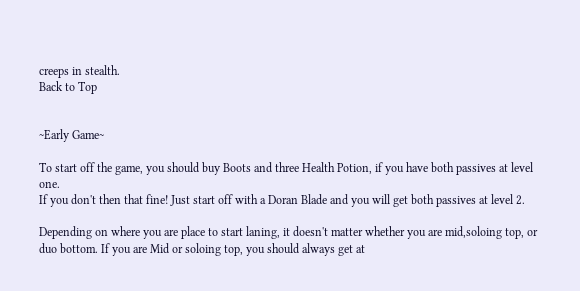creeps in stealth.
Back to Top


~Early Game~

To start off the game, you should buy Boots and three Health Potion, if you have both passives at level one.
If you don't then that fine! Just start off with a Doran Blade and you will get both passives at level 2.

Depending on where you are place to start laning, it doesn't matter whether you are mid,soloing top, or duo bottom. If you are Mid or soloing top, you should always get at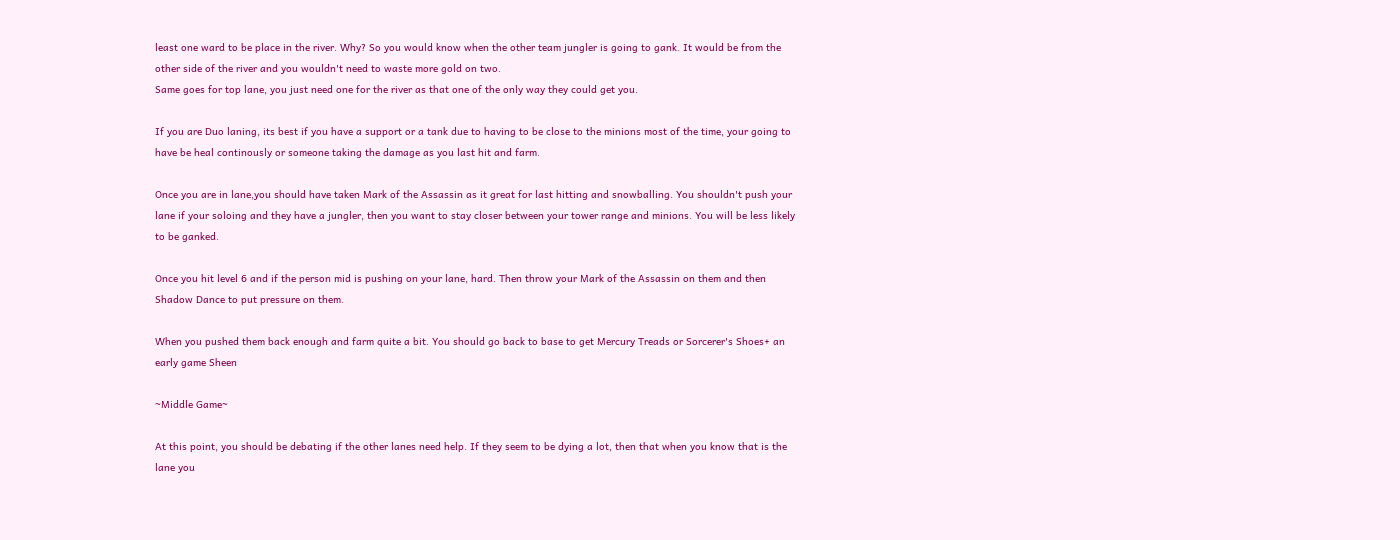least one ward to be place in the river. Why? So you would know when the other team jungler is going to gank. It would be from the other side of the river and you wouldn't need to waste more gold on two.
Same goes for top lane, you just need one for the river as that one of the only way they could get you.

If you are Duo laning, its best if you have a support or a tank due to having to be close to the minions most of the time, your going to have be heal continously or someone taking the damage as you last hit and farm.

Once you are in lane,you should have taken Mark of the Assassin as it great for last hitting and snowballing. You shouldn't push your lane if your soloing and they have a jungler, then you want to stay closer between your tower range and minions. You will be less likely to be ganked.

Once you hit level 6 and if the person mid is pushing on your lane, hard. Then throw your Mark of the Assassin on them and then Shadow Dance to put pressure on them.

When you pushed them back enough and farm quite a bit. You should go back to base to get Mercury Treads or Sorcerer's Shoes+ an early game Sheen

~Middle Game~

At this point, you should be debating if the other lanes need help. If they seem to be dying a lot, then that when you know that is the lane you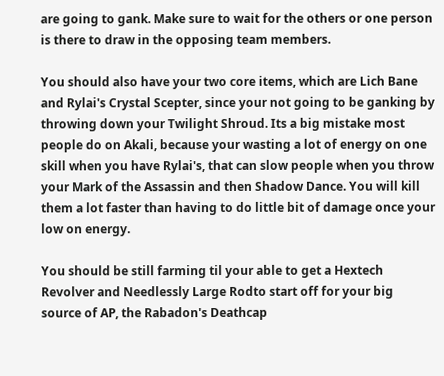are going to gank. Make sure to wait for the others or one person is there to draw in the opposing team members.

You should also have your two core items, which are Lich Bane and Rylai's Crystal Scepter, since your not going to be ganking by throwing down your Twilight Shroud. Its a big mistake most people do on Akali, because your wasting a lot of energy on one skill when you have Rylai's, that can slow people when you throw your Mark of the Assassin and then Shadow Dance. You will kill them a lot faster than having to do little bit of damage once your low on energy.

You should be still farming til your able to get a Hextech Revolver and Needlessly Large Rodto start off for your big source of AP, the Rabadon's Deathcap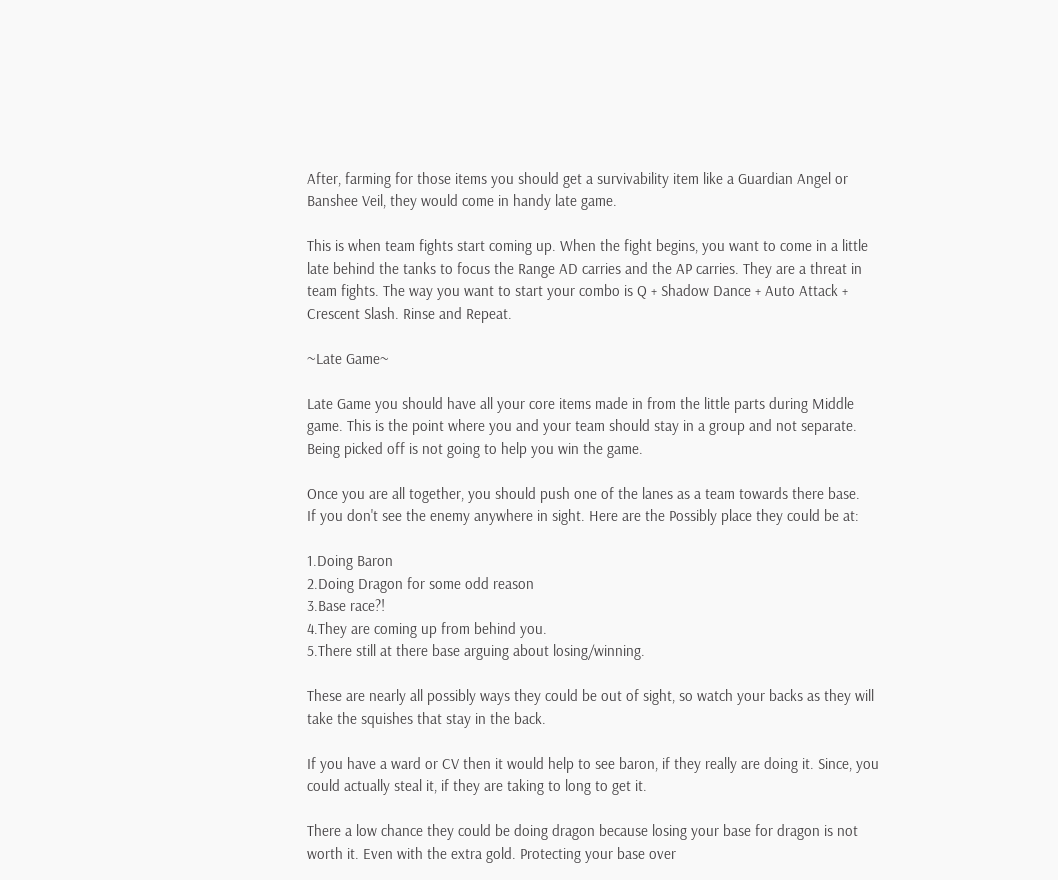After, farming for those items you should get a survivability item like a Guardian Angel or Banshee Veil, they would come in handy late game.

This is when team fights start coming up. When the fight begins, you want to come in a little late behind the tanks to focus the Range AD carries and the AP carries. They are a threat in team fights. The way you want to start your combo is Q + Shadow Dance + Auto Attack + Crescent Slash. Rinse and Repeat.

~Late Game~

Late Game you should have all your core items made in from the little parts during Middle game. This is the point where you and your team should stay in a group and not separate. Being picked off is not going to help you win the game.

Once you are all together, you should push one of the lanes as a team towards there base.
If you don't see the enemy anywhere in sight. Here are the Possibly place they could be at:

1.Doing Baron
2.Doing Dragon for some odd reason
3.Base race?!
4.They are coming up from behind you.
5.There still at there base arguing about losing/winning.

These are nearly all possibly ways they could be out of sight, so watch your backs as they will take the squishes that stay in the back.

If you have a ward or CV then it would help to see baron, if they really are doing it. Since, you could actually steal it, if they are taking to long to get it.

There a low chance they could be doing dragon because losing your base for dragon is not worth it. Even with the extra gold. Protecting your base over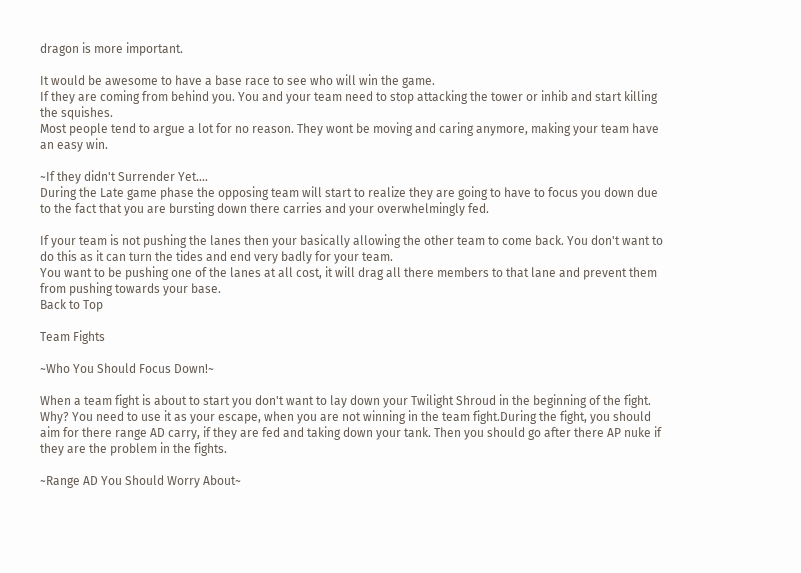dragon is more important.

It would be awesome to have a base race to see who will win the game.
If they are coming from behind you. You and your team need to stop attacking the tower or inhib and start killing the squishes.
Most people tend to argue a lot for no reason. They wont be moving and caring anymore, making your team have an easy win.

~If they didn't Surrender Yet....
During the Late game phase the opposing team will start to realize they are going to have to focus you down due to the fact that you are bursting down there carries and your overwhelmingly fed.

If your team is not pushing the lanes then your basically allowing the other team to come back. You don't want to do this as it can turn the tides and end very badly for your team.
You want to be pushing one of the lanes at all cost, it will drag all there members to that lane and prevent them from pushing towards your base.
Back to Top

Team Fights

~Who You Should Focus Down!~

When a team fight is about to start you don't want to lay down your Twilight Shroud in the beginning of the fight. Why? You need to use it as your escape, when you are not winning in the team fight.During the fight, you should aim for there range AD carry, if they are fed and taking down your tank. Then you should go after there AP nuke if they are the problem in the fights.

~Range AD You Should Worry About~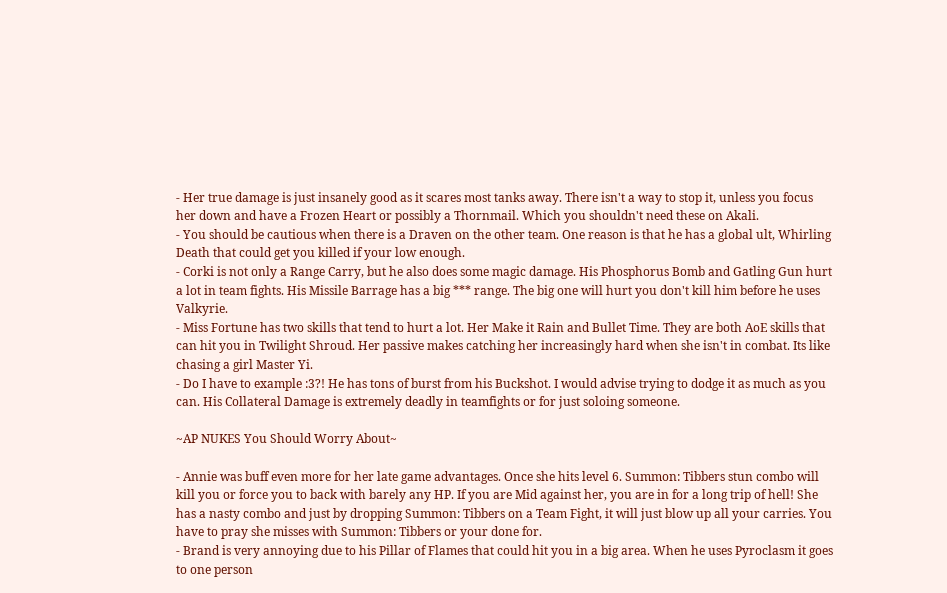- Her true damage is just insanely good as it scares most tanks away. There isn't a way to stop it, unless you focus her down and have a Frozen Heart or possibly a Thornmail. Which you shouldn't need these on Akali.
- You should be cautious when there is a Draven on the other team. One reason is that he has a global ult, Whirling Death that could get you killed if your low enough.
- Corki is not only a Range Carry, but he also does some magic damage. His Phosphorus Bomb and Gatling Gun hurt a lot in team fights. His Missile Barrage has a big *** range. The big one will hurt you don't kill him before he uses Valkyrie.
- Miss Fortune has two skills that tend to hurt a lot. Her Make it Rain and Bullet Time. They are both AoE skills that can hit you in Twilight Shroud. Her passive makes catching her increasingly hard when she isn't in combat. Its like chasing a girl Master Yi.
- Do I have to example :3?! He has tons of burst from his Buckshot. I would advise trying to dodge it as much as you can. His Collateral Damage is extremely deadly in teamfights or for just soloing someone.

~AP NUKES You Should Worry About~

- Annie was buff even more for her late game advantages. Once she hits level 6. Summon: Tibbers stun combo will kill you or force you to back with barely any HP. If you are Mid against her, you are in for a long trip of hell! She has a nasty combo and just by dropping Summon: Tibbers on a Team Fight, it will just blow up all your carries. You have to pray she misses with Summon: Tibbers or your done for.
- Brand is very annoying due to his Pillar of Flames that could hit you in a big area. When he uses Pyroclasm it goes to one person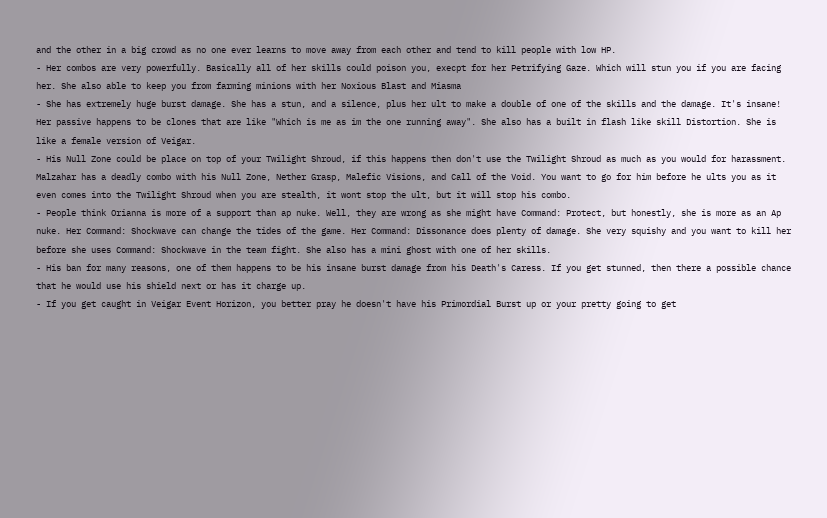and the other in a big crowd as no one ever learns to move away from each other and tend to kill people with low HP.
- Her combos are very powerfully. Basically all of her skills could poison you, execpt for her Petrifying Gaze. Which will stun you if you are facing her. She also able to keep you from farming minions with her Noxious Blast and Miasma
- She has extremely huge burst damage. She has a stun, and a silence, plus her ult to make a double of one of the skills and the damage. It's insane! Her passive happens to be clones that are like "Which is me as im the one running away". She also has a built in flash like skill Distortion. She is like a female version of Veigar.
- His Null Zone could be place on top of your Twilight Shroud, if this happens then don't use the Twilight Shroud as much as you would for harassment. Malzahar has a deadly combo with his Null Zone, Nether Grasp, Malefic Visions, and Call of the Void. You want to go for him before he ults you as it even comes into the Twilight Shroud when you are stealth, it wont stop the ult, but it will stop his combo.
- People think Orianna is more of a support than ap nuke. Well, they are wrong as she might have Command: Protect, but honestly, she is more as an Ap nuke. Her Command: Shockwave can change the tides of the game. Her Command: Dissonance does plenty of damage. She very squishy and you want to kill her before she uses Command: Shockwave in the team fight. She also has a mini ghost with one of her skills.
- His ban for many reasons, one of them happens to be his insane burst damage from his Death's Caress. If you get stunned, then there a possible chance that he would use his shield next or has it charge up.
- If you get caught in Veigar Event Horizon, you better pray he doesn't have his Primordial Burst up or your pretty going to get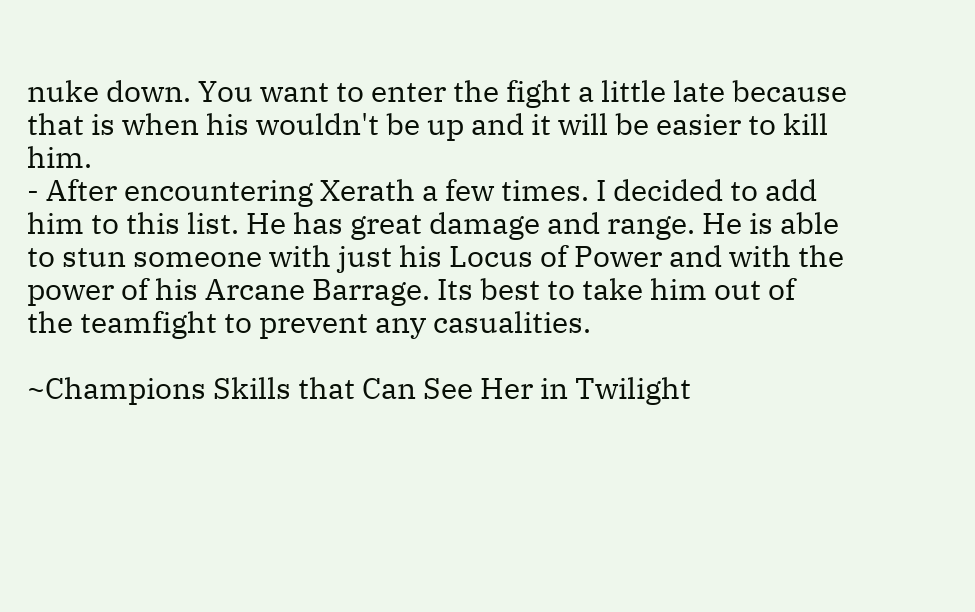nuke down. You want to enter the fight a little late because that is when his wouldn't be up and it will be easier to kill him.
- After encountering Xerath a few times. I decided to add him to this list. He has great damage and range. He is able to stun someone with just his Locus of Power and with the power of his Arcane Barrage. Its best to take him out of the teamfight to prevent any casualities.

~Champions Skills that Can See Her in Twilight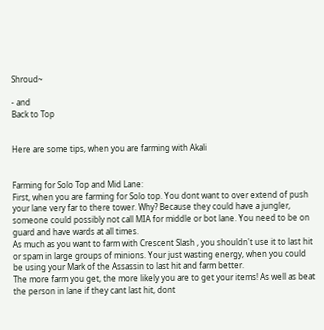Shroud~

- and
Back to Top


Here are some tips, when you are farming with Akali


Farming for Solo Top and Mid Lane:
First, when you are farming for Solo top. You dont want to over extend of push your lane very far to there tower. Why? Because they could have a jungler, someone could possibly not call MIA for middle or bot lane. You need to be on guard and have wards at all times.
As much as you want to farm with Crescent Slash , you shouldn't use it to last hit or spam in large groups of minions. Your just wasting energy, when you could be using your Mark of the Assassin to last hit and farm better.
The more farm you get, the more likely you are to get your items! As well as beat the person in lane if they cant last hit, dont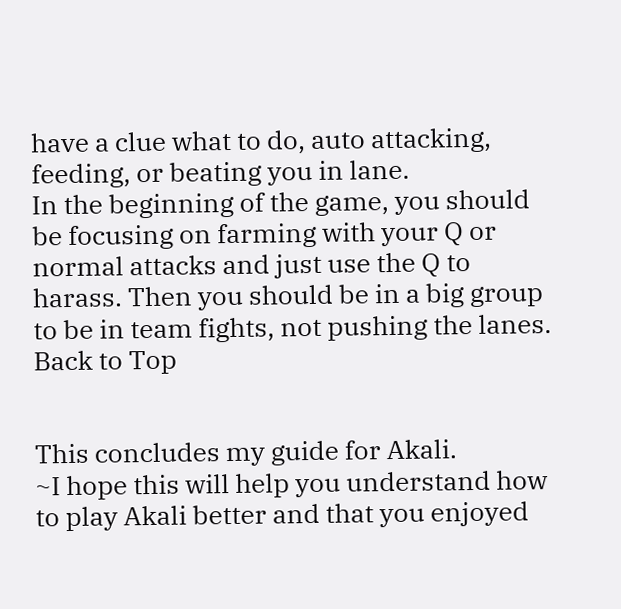have a clue what to do, auto attacking, feeding, or beating you in lane.
In the beginning of the game, you should be focusing on farming with your Q or normal attacks and just use the Q to harass. Then you should be in a big group to be in team fights, not pushing the lanes.
Back to Top


This concludes my guide for Akali.
~I hope this will help you understand how to play Akali better and that you enjoyed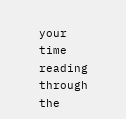your time reading through the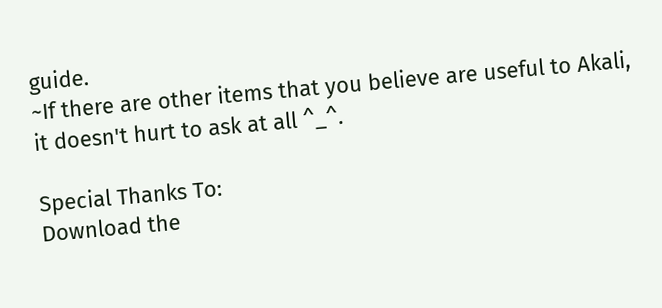guide.
~If there are other items that you believe are useful to Akali, it doesn't hurt to ask at all ^_^.

Special Thanks To:
Download the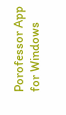Porofessor App for Windows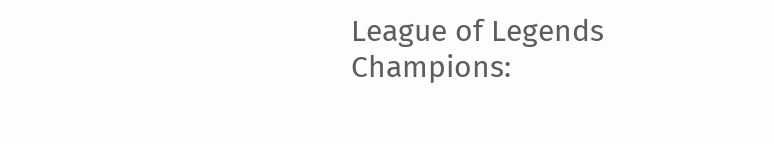League of Legends Champions: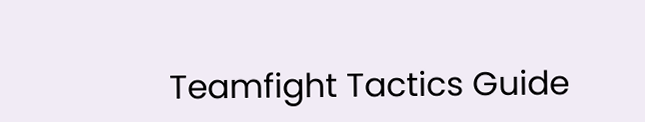Teamfight Tactics Guide